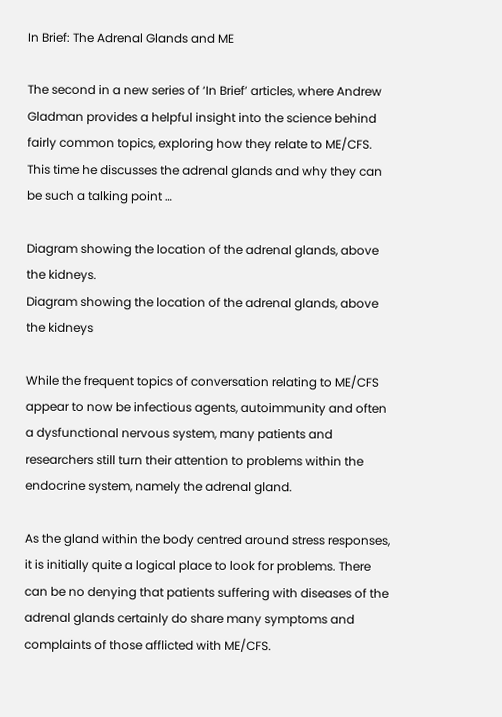In Brief: The Adrenal Glands and ME

The second in a new series of ‘In Brief’ articles, where Andrew Gladman provides a helpful insight into the science behind fairly common topics, exploring how they relate to ME/CFS. This time he discusses the adrenal glands and why they can be such a talking point …

Diagram showing the location of the adrenal glands, above the kidneys.
Diagram showing the location of the adrenal glands, above the kidneys

While the frequent topics of conversation relating to ME/CFS appear to now be infectious agents, autoimmunity and often a dysfunctional nervous system, many patients and researchers still turn their attention to problems within the endocrine system, namely the adrenal gland.

As the gland within the body centred around stress responses, it is initially quite a logical place to look for problems. There can be no denying that patients suffering with diseases of the adrenal glands certainly do share many symptoms and complaints of those afflicted with ME/CFS.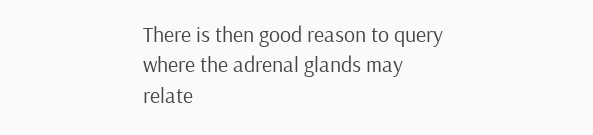There is then good reason to query where the adrenal glands may relate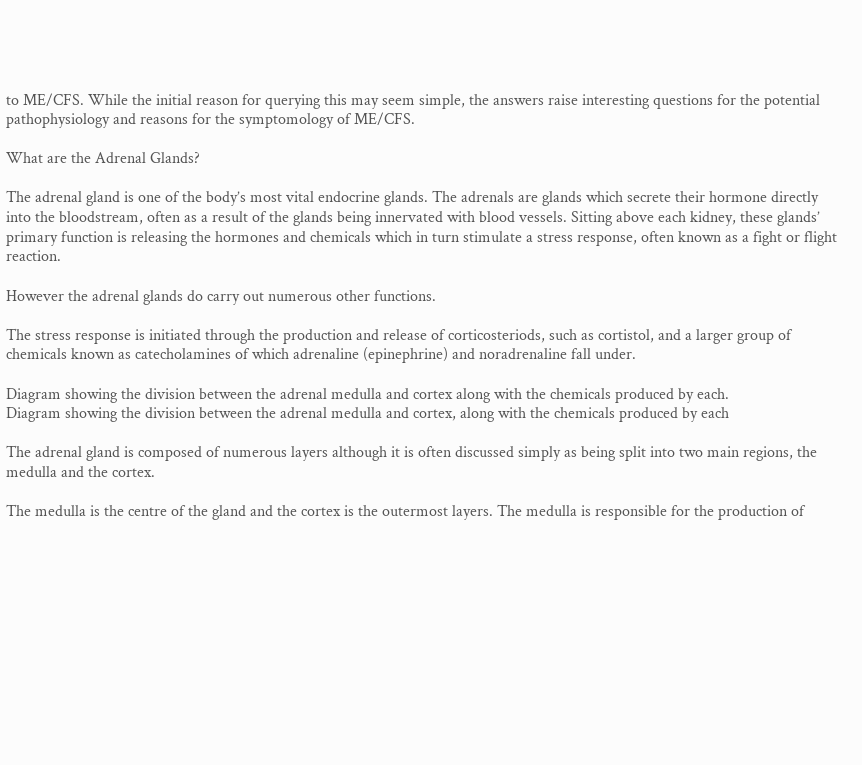to ME/CFS. While the initial reason for querying this may seem simple, the answers raise interesting questions for the potential pathophysiology and reasons for the symptomology of ME/CFS.

What are the Adrenal Glands?

The adrenal gland is one of the body’s most vital endocrine glands. The adrenals are glands which secrete their hormone directly into the bloodstream, often as a result of the glands being innervated with blood vessels. Sitting above each kidney, these glands’ primary function is releasing the hormones and chemicals which in turn stimulate a stress response, often known as a fight or flight reaction.

However the adrenal glands do carry out numerous other functions.

The stress response is initiated through the production and release of corticosteriods, such as cortistol, and a larger group of chemicals known as catecholamines of which adrenaline (epinephrine) and noradrenaline fall under.

Diagram showing the division between the adrenal medulla and cortex along with the chemicals produced by each.
Diagram showing the division between the adrenal medulla and cortex, along with the chemicals produced by each

The adrenal gland is composed of numerous layers although it is often discussed simply as being split into two main regions, the medulla and the cortex.

The medulla is the centre of the gland and the cortex is the outermost layers. The medulla is responsible for the production of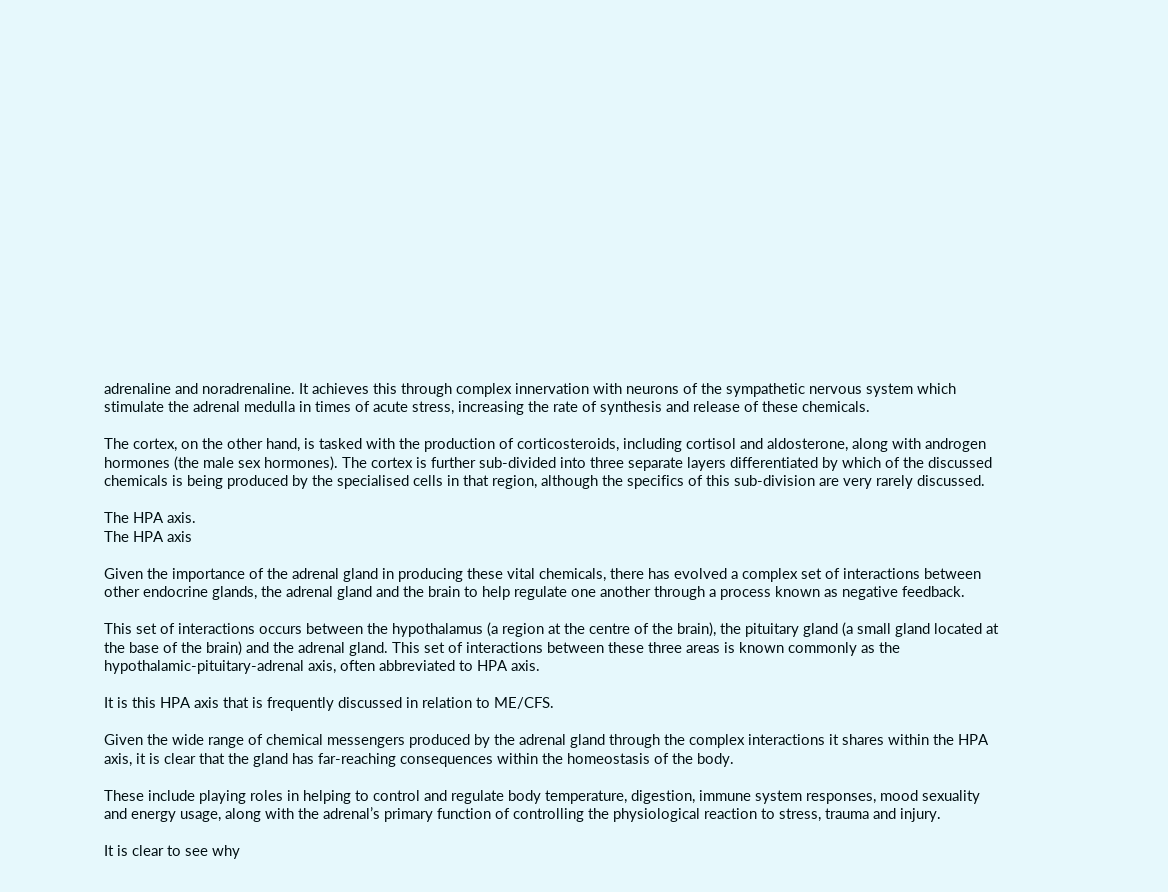adrenaline and noradrenaline. It achieves this through complex innervation with neurons of the sympathetic nervous system which stimulate the adrenal medulla in times of acute stress, increasing the rate of synthesis and release of these chemicals.

The cortex, on the other hand, is tasked with the production of corticosteroids, including cortisol and aldosterone, along with androgen hormones (the male sex hormones). The cortex is further sub-divided into three separate layers differentiated by which of the discussed chemicals is being produced by the specialised cells in that region, although the specifics of this sub-division are very rarely discussed.

The HPA axis.
The HPA axis

Given the importance of the adrenal gland in producing these vital chemicals, there has evolved a complex set of interactions between other endocrine glands, the adrenal gland and the brain to help regulate one another through a process known as negative feedback.

This set of interactions occurs between the hypothalamus (a region at the centre of the brain), the pituitary gland (a small gland located at the base of the brain) and the adrenal gland. This set of interactions between these three areas is known commonly as the  hypothalamic-pituitary-adrenal axis, often abbreviated to HPA axis.

It is this HPA axis that is frequently discussed in relation to ME/CFS.

Given the wide range of chemical messengers produced by the adrenal gland through the complex interactions it shares within the HPA axis, it is clear that the gland has far-reaching consequences within the homeostasis of the body.

These include playing roles in helping to control and regulate body temperature, digestion, immune system responses, mood sexuality and energy usage, along with the adrenal’s primary function of controlling the physiological reaction to stress, trauma and injury.

It is clear to see why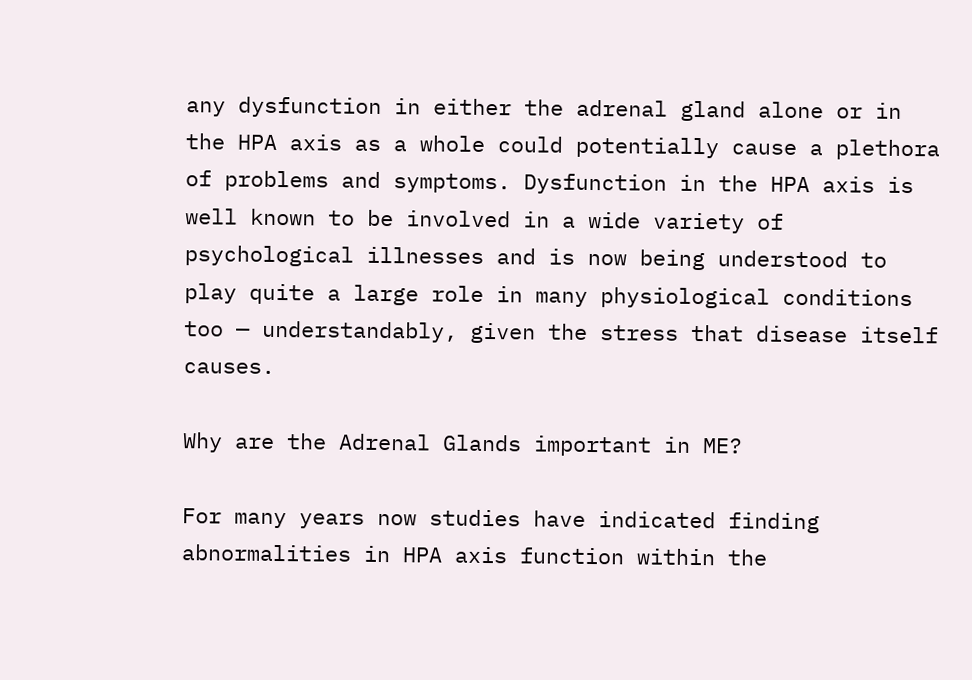any dysfunction in either the adrenal gland alone or in the HPA axis as a whole could potentially cause a plethora of problems and symptoms. Dysfunction in the HPA axis is well known to be involved in a wide variety of psychological illnesses and is now being understood to play quite a large role in many physiological conditions too — understandably, given the stress that disease itself causes.

Why are the Adrenal Glands important in ME?

For many years now studies have indicated finding abnormalities in HPA axis function within the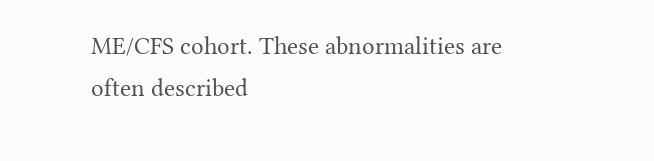ME/CFS cohort. These abnormalities are often described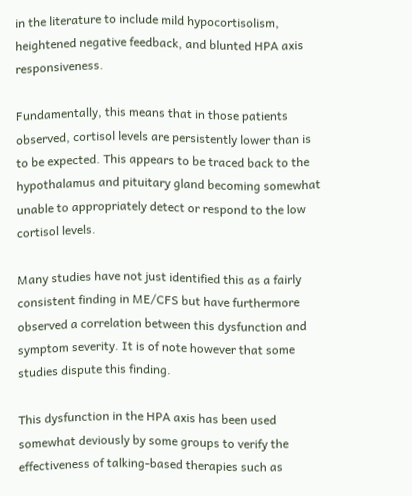in the literature to include mild hypocortisolism, heightened negative feedback, and blunted HPA axis responsiveness.

Fundamentally, this means that in those patients observed, cortisol levels are persistently lower than is to be expected. This appears to be traced back to the hypothalamus and pituitary gland becoming somewhat unable to appropriately detect or respond to the low cortisol levels.

Many studies have not just identified this as a fairly consistent finding in ME/CFS but have furthermore observed a correlation between this dysfunction and symptom severity. It is of note however that some studies dispute this finding.

This dysfunction in the HPA axis has been used somewhat deviously by some groups to verify the effectiveness of talking-based therapies such as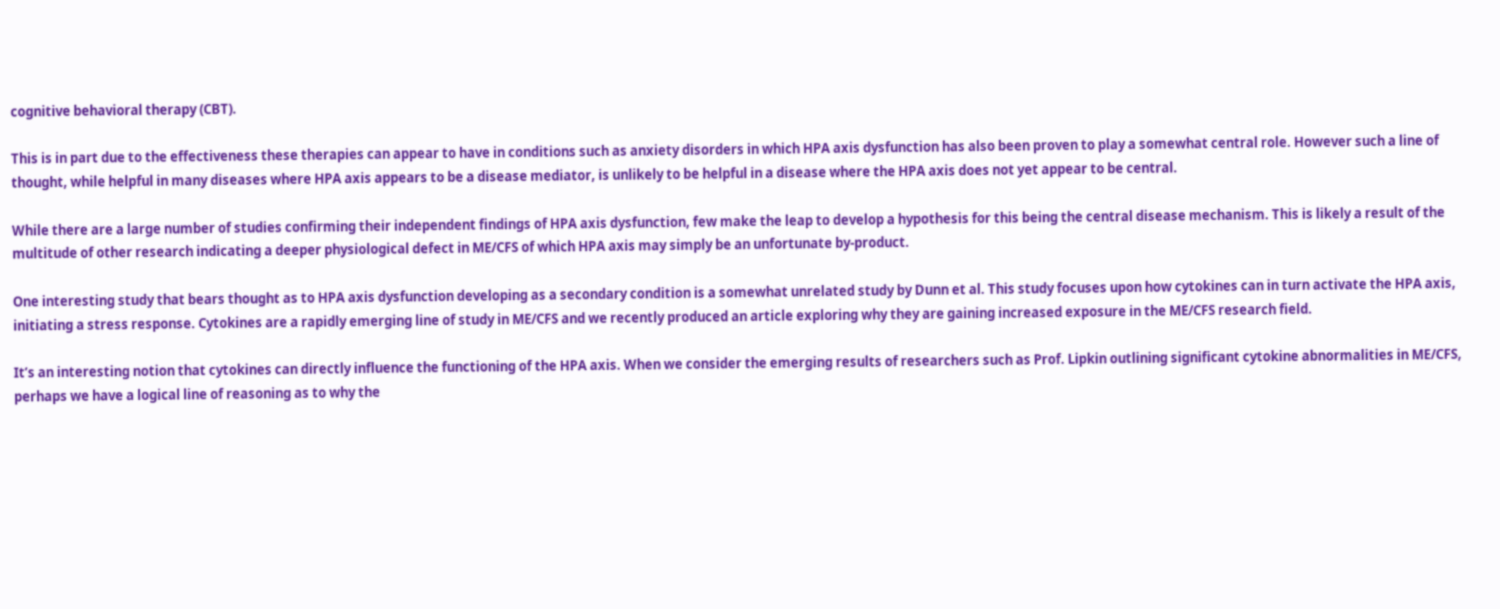cognitive behavioral therapy (CBT).

This is in part due to the effectiveness these therapies can appear to have in conditions such as anxiety disorders in which HPA axis dysfunction has also been proven to play a somewhat central role. However such a line of thought, while helpful in many diseases where HPA axis appears to be a disease mediator, is unlikely to be helpful in a disease where the HPA axis does not yet appear to be central.

While there are a large number of studies confirming their independent findings of HPA axis dysfunction, few make the leap to develop a hypothesis for this being the central disease mechanism. This is likely a result of the multitude of other research indicating a deeper physiological defect in ME/CFS of which HPA axis may simply be an unfortunate by-product.

One interesting study that bears thought as to HPA axis dysfunction developing as a secondary condition is a somewhat unrelated study by Dunn et al. This study focuses upon how cytokines can in turn activate the HPA axis, initiating a stress response. Cytokines are a rapidly emerging line of study in ME/CFS and we recently produced an article exploring why they are gaining increased exposure in the ME/CFS research field.

It’s an interesting notion that cytokines can directly influence the functioning of the HPA axis. When we consider the emerging results of researchers such as Prof. Lipkin outlining significant cytokine abnormalities in ME/CFS, perhaps we have a logical line of reasoning as to why the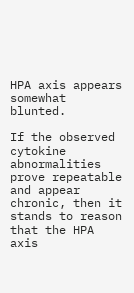HPA axis appears somewhat blunted.

If the observed cytokine abnormalities prove repeatable and appear chronic, then it stands to reason that the HPA axis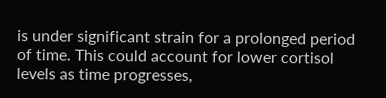is under significant strain for a prolonged period of time. This could account for lower cortisol levels as time progresses,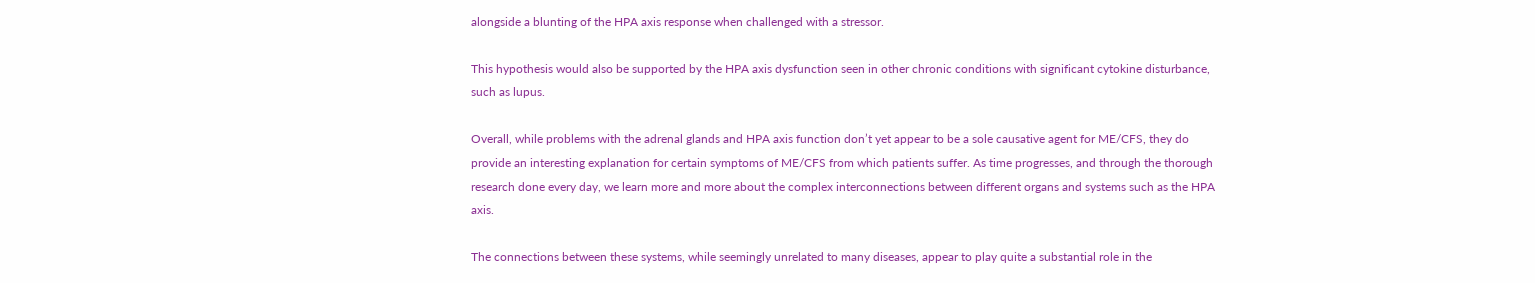alongside a blunting of the HPA axis response when challenged with a stressor.

This hypothesis would also be supported by the HPA axis dysfunction seen in other chronic conditions with significant cytokine disturbance, such as lupus.

Overall, while problems with the adrenal glands and HPA axis function don’t yet appear to be a sole causative agent for ME/CFS, they do provide an interesting explanation for certain symptoms of ME/CFS from which patients suffer. As time progresses, and through the thorough research done every day, we learn more and more about the complex interconnections between different organs and systems such as the HPA axis.

The connections between these systems, while seemingly unrelated to many diseases, appear to play quite a substantial role in the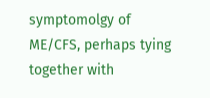symptomolgy of ME/CFS, perhaps tying together with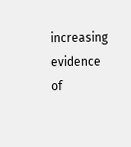increasing evidence of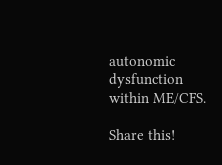autonomic dysfunction within ME/CFS.

Share this!